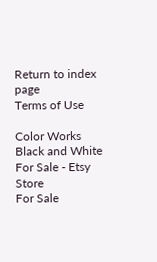Return to index page
Terms of Use

Color Works
Black and White
For Sale - Etsy Store
For Sale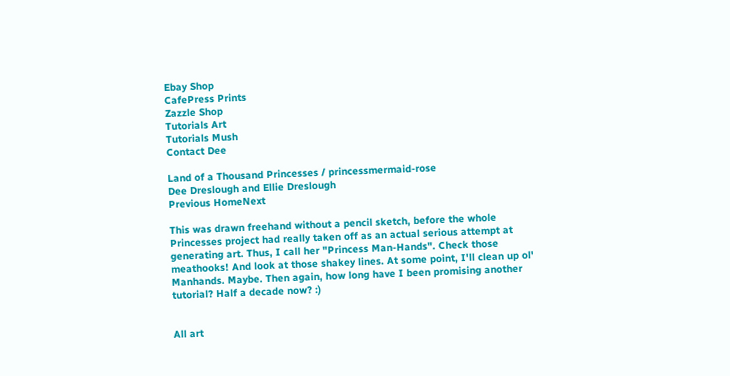Ebay Shop
CafePress Prints
Zazzle Shop
Tutorials Art
Tutorials Mush
Contact Dee

Land of a Thousand Princesses / princessmermaid-rose
Dee Dreslough and Ellie Dreslough
Previous HomeNext

This was drawn freehand without a pencil sketch, before the whole Princesses project had really taken off as an actual serious attempt at generating art. Thus, I call her "Princess Man-Hands". Check those meathooks! And look at those shakey lines. At some point, I'll clean up ol' Manhands. Maybe. Then again, how long have I been promising another tutorial? Half a decade now? :)


All art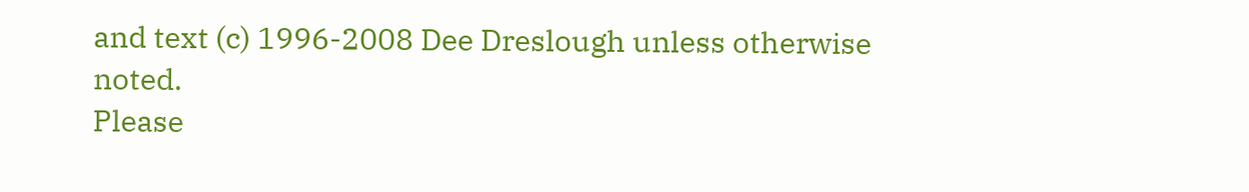and text (c) 1996-2008 Dee Dreslough unless otherwise noted.
Please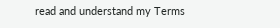read and understand my Terms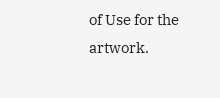of Use for the artwork.